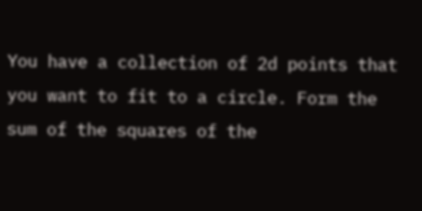You have a collection of 2d points that you want to fit to a circle. Form the sum of the squares of the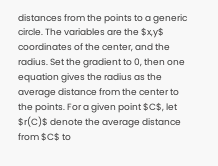distances from the points to a generic circle. The variables are the $x,y$ coordinates of the center, and the radius. Set the gradient to 0, then one equation gives the radius as the average distance from the center to the points. For a given point $C$, let $r(C)$ denote the average distance from $C$ to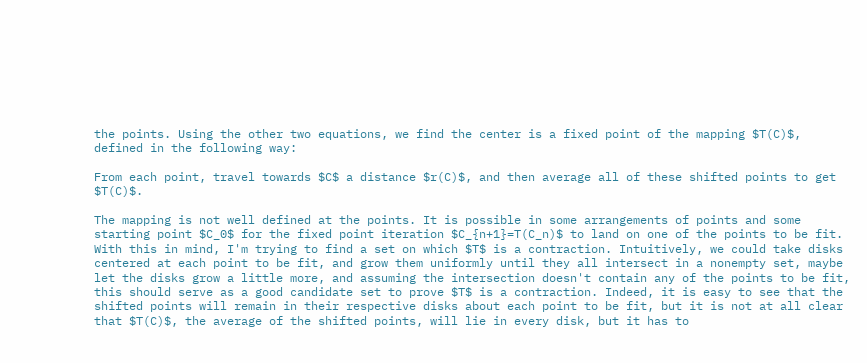the points. Using the other two equations, we find the center is a fixed point of the mapping $T(C)$, defined in the following way:

From each point, travel towards $C$ a distance $r(C)$, and then average all of these shifted points to get $T(C)$.

The mapping is not well defined at the points. It is possible in some arrangements of points and some starting point $C_0$ for the fixed point iteration $C_{n+1}=T(C_n)$ to land on one of the points to be fit. With this in mind, I'm trying to find a set on which $T$ is a contraction. Intuitively, we could take disks centered at each point to be fit, and grow them uniformly until they all intersect in a nonempty set, maybe let the disks grow a little more, and assuming the intersection doesn't contain any of the points to be fit, this should serve as a good candidate set to prove $T$ is a contraction. Indeed, it is easy to see that the shifted points will remain in their respective disks about each point to be fit, but it is not at all clear that $T(C)$, the average of the shifted points, will lie in every disk, but it has to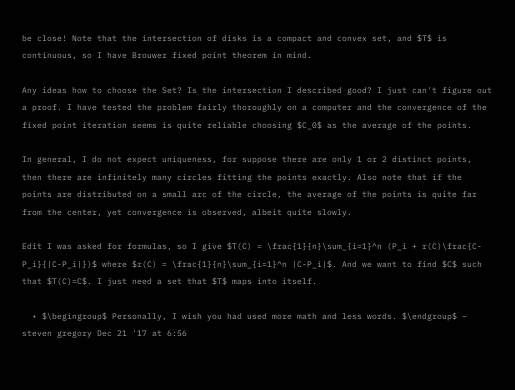be close! Note that the intersection of disks is a compact and convex set, and $T$ is continuous, so I have Brouwer fixed point theorem in mind.

Any ideas how to choose the Set? Is the intersection I described good? I just can't figure out a proof. I have tested the problem fairly thoroughly on a computer and the convergence of the fixed point iteration seems is quite reliable choosing $C_0$ as the average of the points.

In general, I do not expect uniqueness, for suppose there are only 1 or 2 distinct points, then there are infinitely many circles fitting the points exactly. Also note that if the points are distributed on a small arc of the circle, the average of the points is quite far from the center, yet convergence is observed, albeit quite slowly.

Edit I was asked for formulas, so I give $T(C) = \frac{1}{n}\sum_{i=1}^n (P_i + r(C)\frac{C-P_i}{|C-P_i|})$ where $r(C) = \frac{1}{n}\sum_{i=1}^n |C-P_i|$. And we want to find $C$ such that $T(C)=C$. I just need a set that $T$ maps into itself.

  • $\begingroup$ Personally, I wish you had used more math and less words. $\endgroup$ – steven gregory Dec 21 '17 at 6:56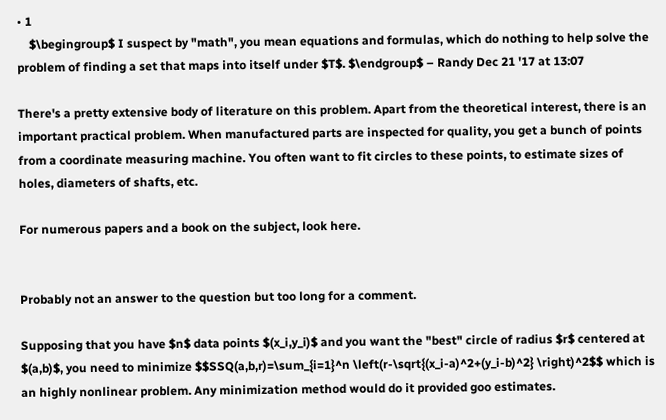• 1
    $\begingroup$ I suspect by "math", you mean equations and formulas, which do nothing to help solve the problem of finding a set that maps into itself under $T$. $\endgroup$ – Randy Dec 21 '17 at 13:07

There's a pretty extensive body of literature on this problem. Apart from the theoretical interest, there is an important practical problem. When manufactured parts are inspected for quality, you get a bunch of points from a coordinate measuring machine. You often want to fit circles to these points, to estimate sizes of holes, diameters of shafts, etc.

For numerous papers and a book on the subject, look here.


Probably not an answer to the question but too long for a comment.

Supposing that you have $n$ data points $(x_i,y_i)$ and you want the "best" circle of radius $r$ centered at $(a,b)$, you need to minimize $$SSQ(a,b,r)=\sum_{i=1}^n \left(r-\sqrt{(x_i-a)^2+(y_i-b)^2} \right)^2$$ which is an highly nonlinear problem. Any minimization method would do it provided goo estimates.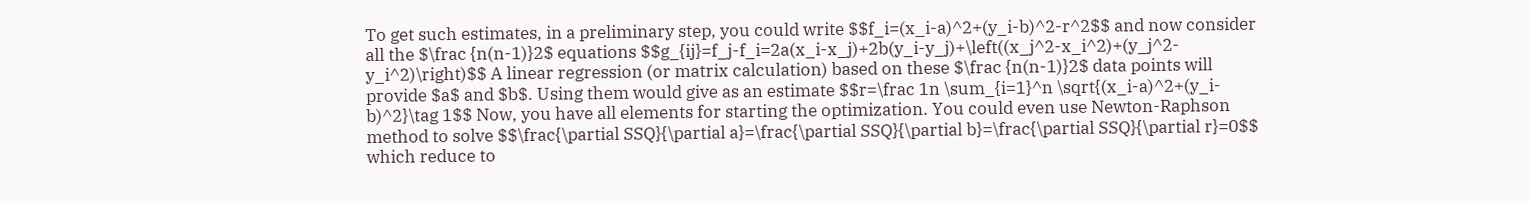To get such estimates, in a preliminary step, you could write $$f_i=(x_i-a)^2+(y_i-b)^2-r^2$$ and now consider all the $\frac {n(n-1)}2$ equations $$g_{ij}=f_j-f_i=2a(x_i-x_j)+2b(y_i-y_j)+\left((x_j^2-x_i^2)+(y_j^2-y_i^2)\right)$$ A linear regression (or matrix calculation) based on these $\frac {n(n-1)}2$ data points will provide $a$ and $b$. Using them would give as an estimate $$r=\frac 1n \sum_{i=1}^n \sqrt{(x_i-a)^2+(y_i-b)^2}\tag 1$$ Now, you have all elements for starting the optimization. You could even use Newton-Raphson method to solve $$\frac{\partial SSQ}{\partial a}=\frac{\partial SSQ}{\partial b}=\frac{\partial SSQ}{\partial r}=0$$ which reduce to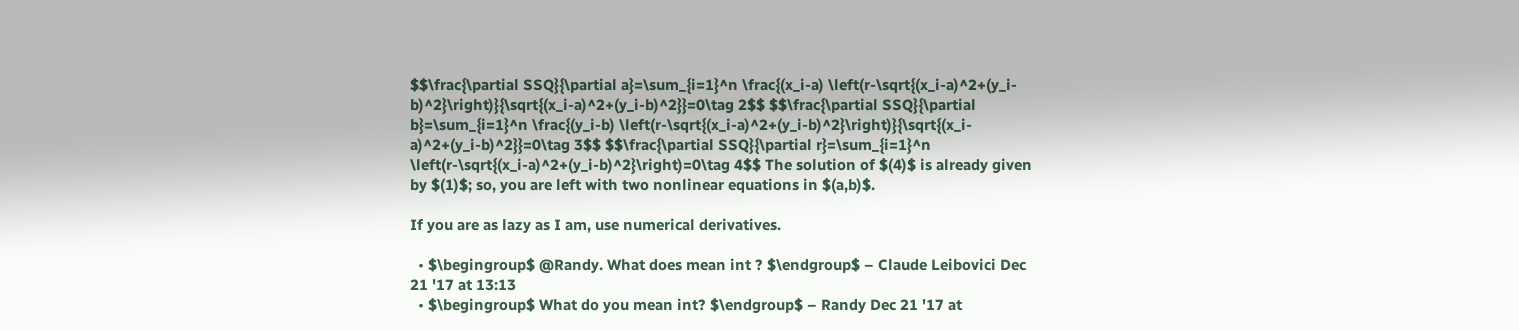$$\frac{\partial SSQ}{\partial a}=\sum_{i=1}^n \frac{(x_i-a) \left(r-\sqrt{(x_i-a)^2+(y_i-b)^2}\right)}{\sqrt{(x_i-a)^2+(y_i-b)^2}}=0\tag 2$$ $$\frac{\partial SSQ}{\partial b}=\sum_{i=1}^n \frac{(y_i-b) \left(r-\sqrt{(x_i-a)^2+(y_i-b)^2}\right)}{\sqrt{(x_i-a)^2+(y_i-b)^2}}=0\tag 3$$ $$\frac{\partial SSQ}{\partial r}=\sum_{i=1}^n \left(r-\sqrt{(x_i-a)^2+(y_i-b)^2}\right)=0\tag 4$$ The solution of $(4)$ is already given by $(1)$; so, you are left with two nonlinear equations in $(a,b)$.

If you are as lazy as I am, use numerical derivatives.

  • $\begingroup$ @Randy. What does mean int ? $\endgroup$ – Claude Leibovici Dec 21 '17 at 13:13
  • $\begingroup$ What do you mean int? $\endgroup$ – Randy Dec 21 '17 at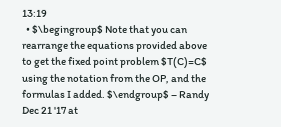13:19
  • $\begingroup$ Note that you can rearrange the equations provided above to get the fixed point problem $T(C)=C$ using the notation from the OP, and the formulas I added. $\endgroup$ – Randy Dec 21 '17 at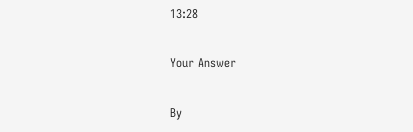13:28

Your Answer

By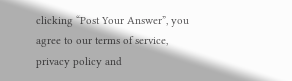clicking “Post Your Answer”, you agree to our terms of service, privacy policy and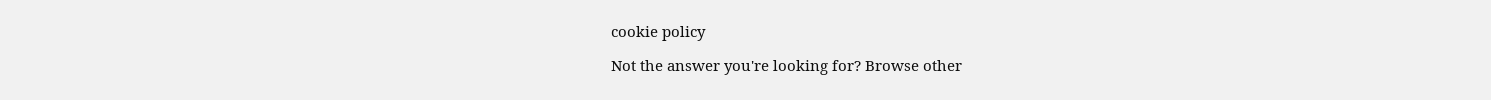cookie policy

Not the answer you're looking for? Browse other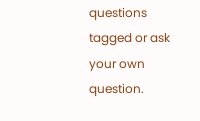questions tagged or ask your own question.